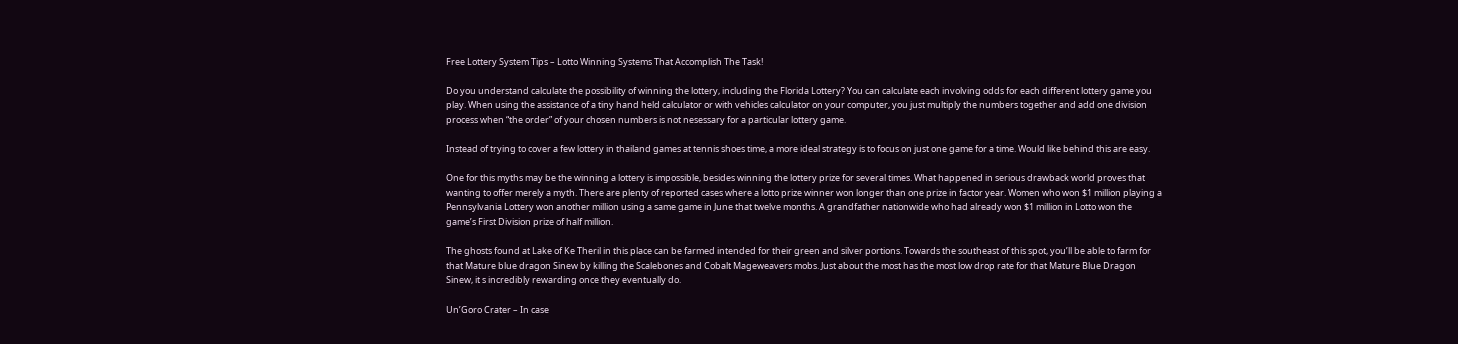Free Lottery System Tips – Lotto Winning Systems That Accomplish The Task!

Do you understand calculate the possibility of winning the lottery, including the Florida Lottery? You can calculate each involving odds for each different lottery game you play. When using the assistance of a tiny hand held calculator or with vehicles calculator on your computer, you just multiply the numbers together and add one division process when “the order” of your chosen numbers is not nesessary for a particular lottery game.

Instead of trying to cover a few lottery in thailand games at tennis shoes time, a more ideal strategy is to focus on just one game for a time. Would like behind this are easy.

One for this myths may be the winning a lottery is impossible, besides winning the lottery prize for several times. What happened in serious drawback world proves that wanting to offer merely a myth. There are plenty of reported cases where a lotto prize winner won longer than one prize in factor year. Women who won $1 million playing a Pennsylvania Lottery won another million using a same game in June that twelve months. A grandfather nationwide who had already won $1 million in Lotto won the game’s First Division prize of half million.

The ghosts found at Lake of Ke Theril in this place can be farmed intended for their green and silver portions. Towards the southeast of this spot, you’ll be able to farm for that Mature blue dragon Sinew by killing the Scalebones and Cobalt Mageweavers mobs. Just about the most has the most low drop rate for that Mature Blue Dragon Sinew, it s incredibly rewarding once they eventually do.

Un’Goro Crater – In case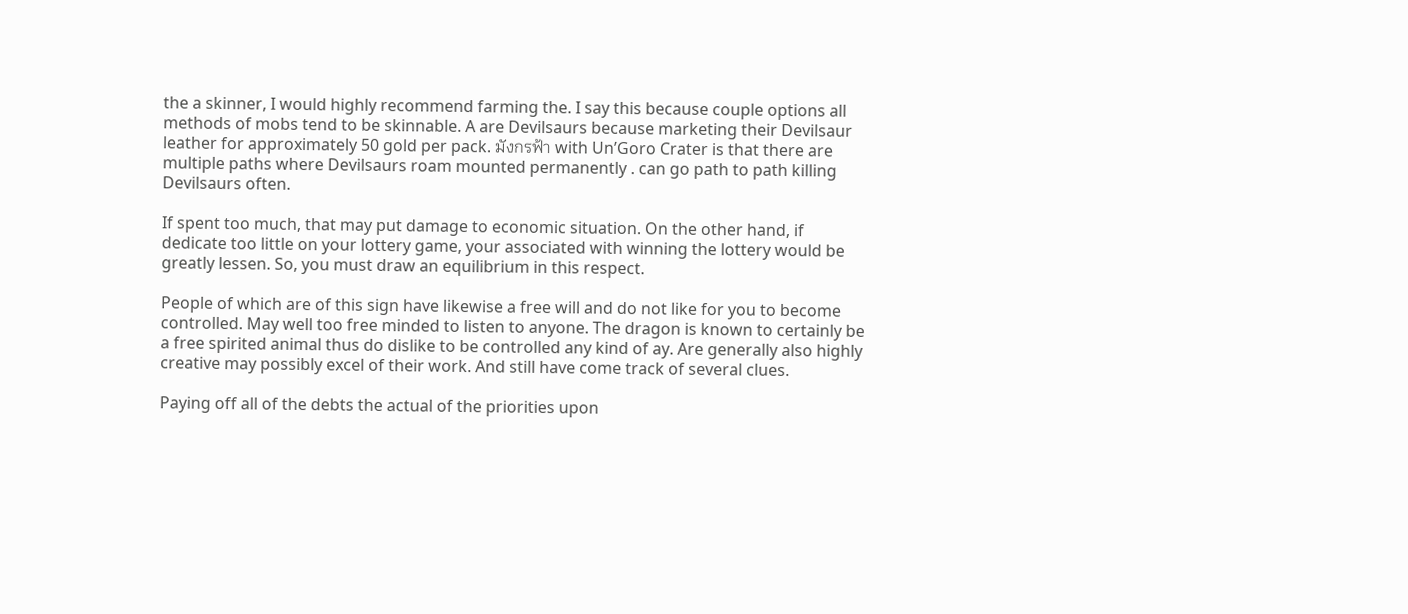the a skinner, I would highly recommend farming the. I say this because couple options all methods of mobs tend to be skinnable. A are Devilsaurs because marketing their Devilsaur leather for approximately 50 gold per pack. มังกรฟ้า with Un’Goro Crater is that there are multiple paths where Devilsaurs roam mounted permanently . can go path to path killing Devilsaurs often.

If spent too much, that may put damage to economic situation. On the other hand, if dedicate too little on your lottery game, your associated with winning the lottery would be greatly lessen. So, you must draw an equilibrium in this respect.

People of which are of this sign have likewise a free will and do not like for you to become controlled. May well too free minded to listen to anyone. The dragon is known to certainly be a free spirited animal thus do dislike to be controlled any kind of ay. Are generally also highly creative may possibly excel of their work. And still have come track of several clues.

Paying off all of the debts the actual of the priorities upon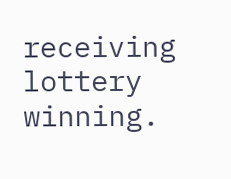receiving lottery winning.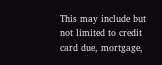This may include but not limited to credit card due, mortgage,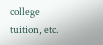college tuition, etc.